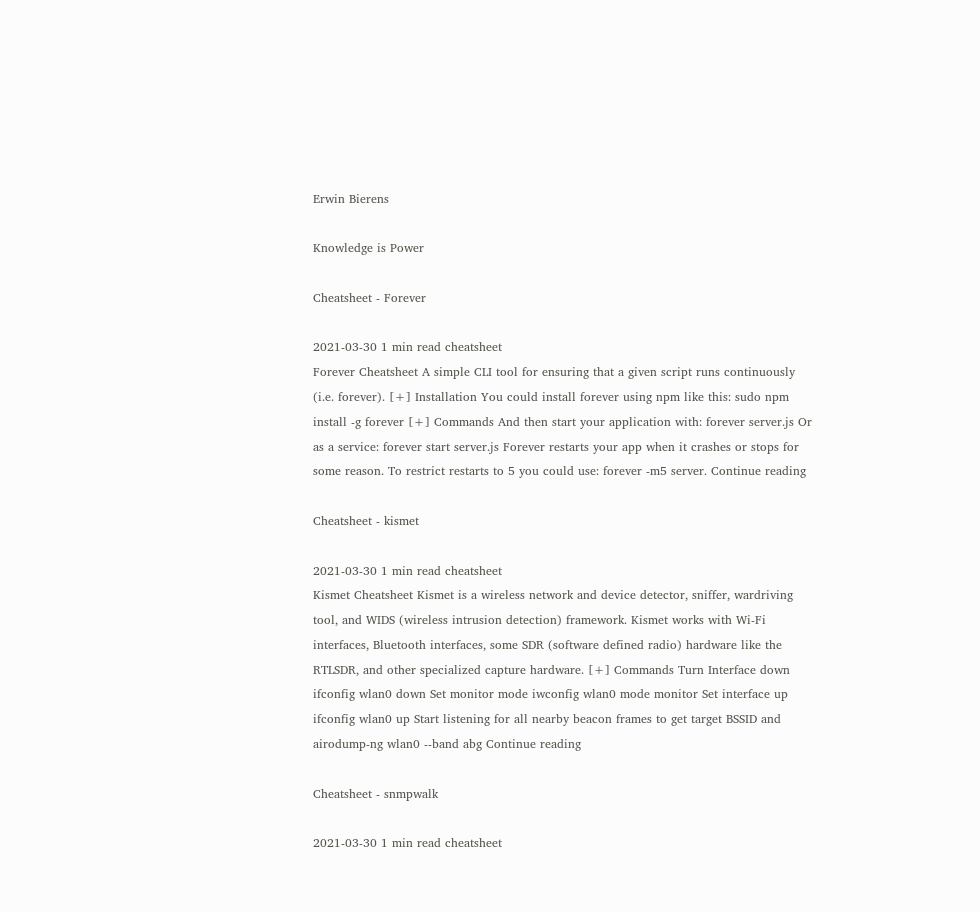Erwin Bierens

Knowledge is Power

Cheatsheet - Forever

2021-03-30 1 min read cheatsheet
Forever Cheatsheet A simple CLI tool for ensuring that a given script runs continuously (i.e. forever). [+] Installation You could install forever using npm like this: sudo npm install -g forever [+] Commands And then start your application with: forever server.js Or as a service: forever start server.js Forever restarts your app when it crashes or stops for some reason. To restrict restarts to 5 you could use: forever -m5 server. Continue reading

Cheatsheet - kismet

2021-03-30 1 min read cheatsheet
Kismet Cheatsheet Kismet is a wireless network and device detector, sniffer, wardriving tool, and WIDS (wireless intrusion detection) framework. Kismet works with Wi-Fi interfaces, Bluetooth interfaces, some SDR (software defined radio) hardware like the RTLSDR, and other specialized capture hardware. [+] Commands Turn Interface down ifconfig wlan0 down Set monitor mode iwconfig wlan0 mode monitor Set interface up ifconfig wlan0 up Start listening for all nearby beacon frames to get target BSSID and airodump-ng wlan0 --band abg Continue reading

Cheatsheet - snmpwalk

2021-03-30 1 min read cheatsheet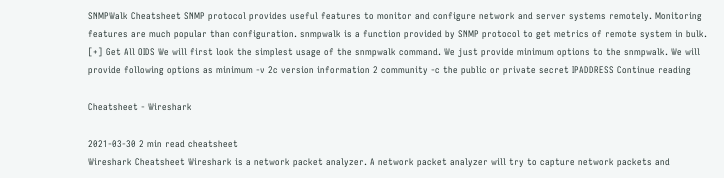SNMPWalk Cheatsheet SNMP protocol provides useful features to monitor and configure network and server systems remotely. Monitoring features are much popular than configuration. snmpwalk is a function provided by SNMP protocol to get metrics of remote system in bulk. [+] Get All OIDS We will first look the simplest usage of the snmpwalk command. We just provide minimum options to the snmpwalk. We will provide following options as minimum -v 2c version information 2 community -c the public or private secret IPADDRESS Continue reading

Cheatsheet - Wireshark

2021-03-30 2 min read cheatsheet
Wireshark Cheatsheet Wireshark is a network packet analyzer. A network packet analyzer will try to capture network packets and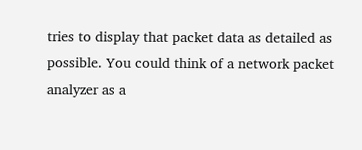tries to display that packet data as detailed as possible. You could think of a network packet analyzer as a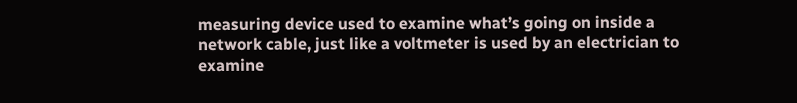measuring device used to examine what’s going on inside a network cable, just like a voltmeter is used by an electrician to examine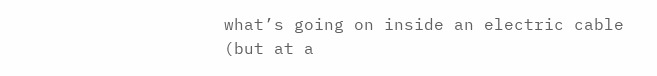what’s going on inside an electric cable (but at a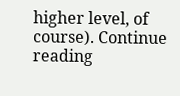higher level, of course). Continue reading